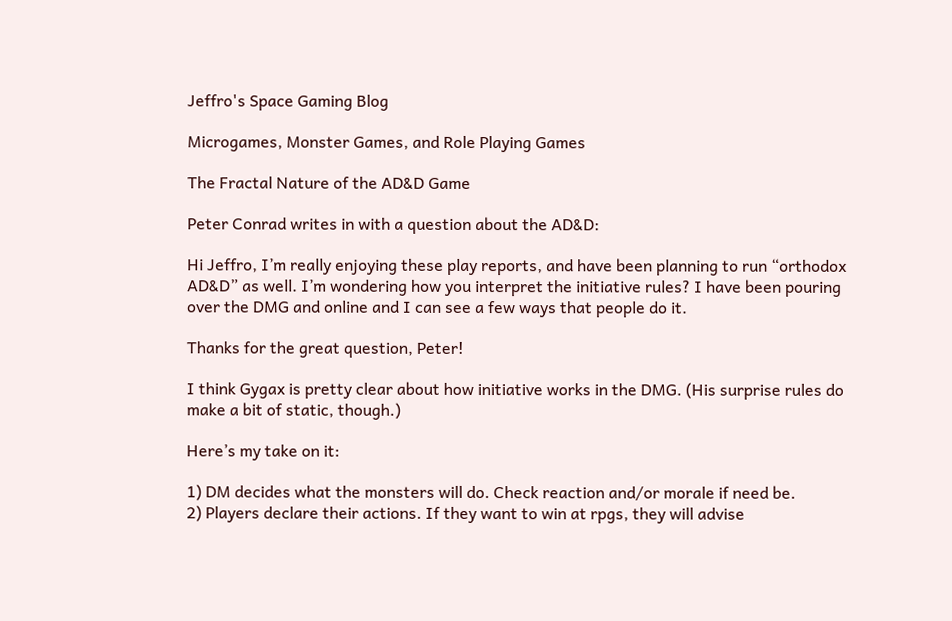Jeffro's Space Gaming Blog

Microgames, Monster Games, and Role Playing Games

The Fractal Nature of the AD&D Game

Peter Conrad writes in with a question about the AD&D:

Hi Jeffro, I’m really enjoying these play reports, and have been planning to run “orthodox AD&D” as well. I’m wondering how you interpret the initiative rules? I have been pouring over the DMG and online and I can see a few ways that people do it.

Thanks for the great question, Peter!

I think Gygax is pretty clear about how initiative works in the DMG. (His surprise rules do make a bit of static, though.)

Here’s my take on it:

1) DM decides what the monsters will do. Check reaction and/or morale if need be.
2) Players declare their actions. If they want to win at rpgs, they will advise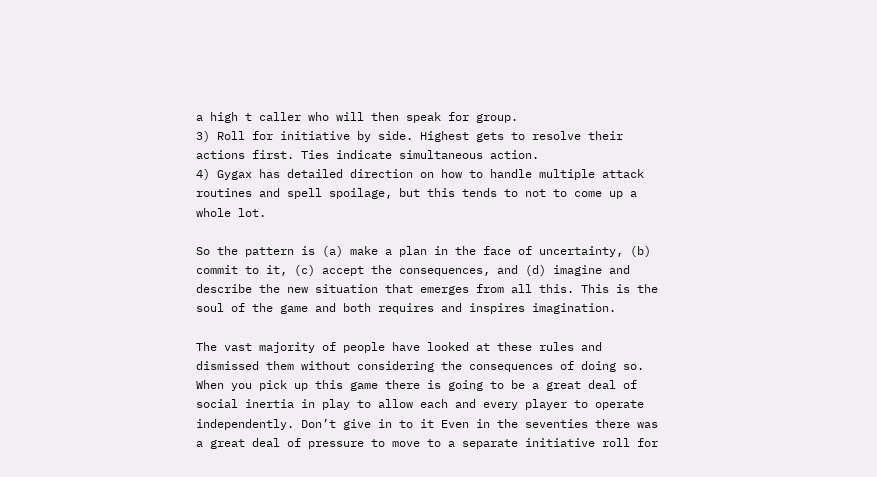a high t caller who will then speak for group.
3) Roll for initiative by side. Highest gets to resolve their actions first. Ties indicate simultaneous action.
4) Gygax has detailed direction on how to handle multiple attack routines and spell spoilage, but this tends to not to come up a whole lot.

So the pattern is (a) make a plan in the face of uncertainty, (b) commit to it, (c) accept the consequences, and (d) imagine and describe the new situation that emerges from all this. This is the soul of the game and both requires and inspires imagination.

The vast majority of people have looked at these rules and dismissed them without considering the consequences of doing so. When you pick up this game there is going to be a great deal of social inertia in play to allow each and every player to operate independently. Don’t give in to it Even in the seventies there was a great deal of pressure to move to a separate initiative roll for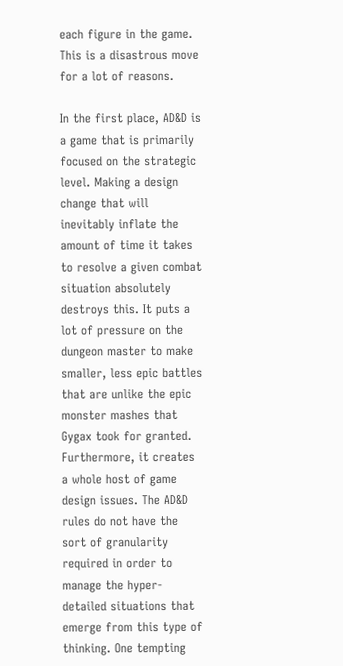each figure in the game. This is a disastrous move for a lot of reasons.

In the first place, AD&D is a game that is primarily focused on the strategic level. Making a design change that will inevitably inflate the amount of time it takes to resolve a given combat situation absolutely destroys this. It puts a lot of pressure on the dungeon master to make smaller, less epic battles that are unlike the epic monster mashes that Gygax took for granted. Furthermore, it creates a whole host of game design issues. The AD&D rules do not have the sort of granularity required in order to manage the hyper-detailed situations that emerge from this type of thinking. One tempting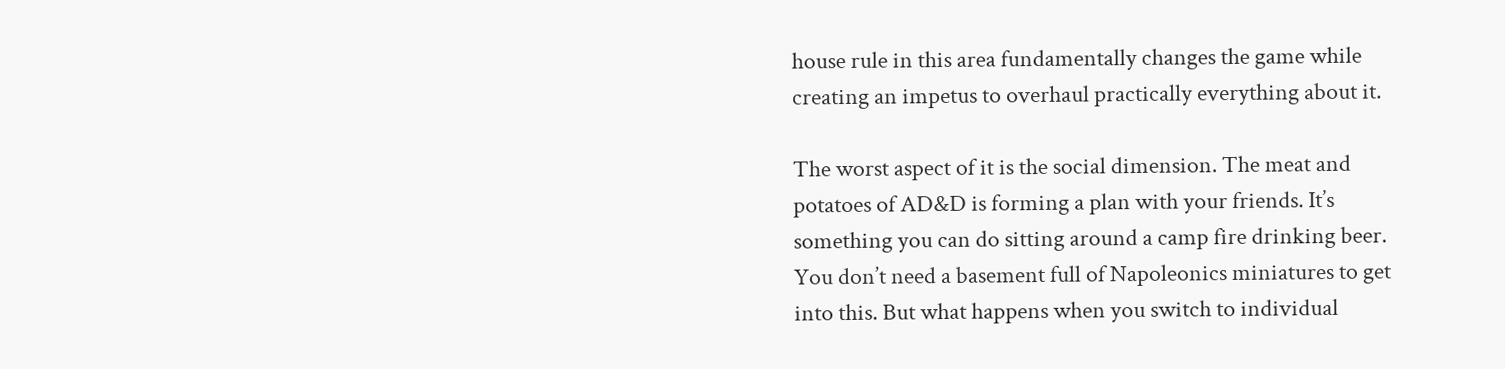house rule in this area fundamentally changes the game while creating an impetus to overhaul practically everything about it.

The worst aspect of it is the social dimension. The meat and potatoes of AD&D is forming a plan with your friends. It’s something you can do sitting around a camp fire drinking beer. You don’t need a basement full of Napoleonics miniatures to get into this. But what happens when you switch to individual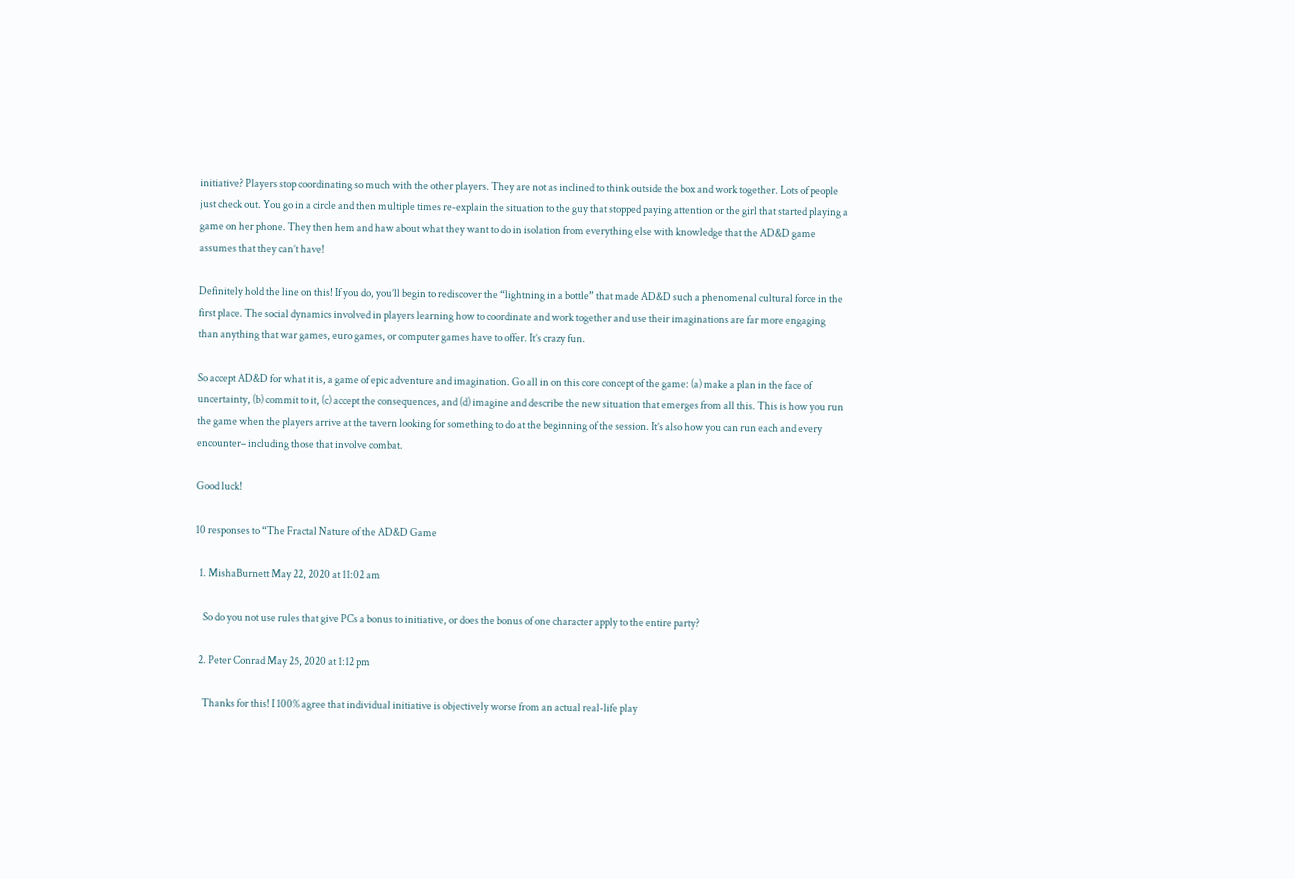initiative? Players stop coordinating so much with the other players. They are not as inclined to think outside the box and work together. Lots of people just check out. You go in a circle and then multiple times re-explain the situation to the guy that stopped paying attention or the girl that started playing a game on her phone. They then hem and haw about what they want to do in isolation from everything else with knowledge that the AD&D game assumes that they can’t have!

Definitely hold the line on this! If you do, you’ll begin to rediscover the “lightning in a bottle” that made AD&D such a phenomenal cultural force in the first place. The social dynamics involved in players learning how to coordinate and work together and use their imaginations are far more engaging than anything that war games, euro games, or computer games have to offer. It’s crazy fun.

So accept AD&D for what it is, a game of epic adventure and imagination. Go all in on this core concept of the game: (a) make a plan in the face of uncertainty, (b) commit to it, (c) accept the consequences, and (d) imagine and describe the new situation that emerges from all this. This is how you run the game when the players arrive at the tavern looking for something to do at the beginning of the session. It’s also how you can run each and every encounter– including those that involve combat.

Good luck!

10 responses to “The Fractal Nature of the AD&D Game

  1. MishaBurnett May 22, 2020 at 11:02 am

    So do you not use rules that give PCs a bonus to initiative, or does the bonus of one character apply to the entire party?

  2. Peter Conrad May 25, 2020 at 1:12 pm

    Thanks for this! I 100% agree that individual initiative is objectively worse from an actual real-life play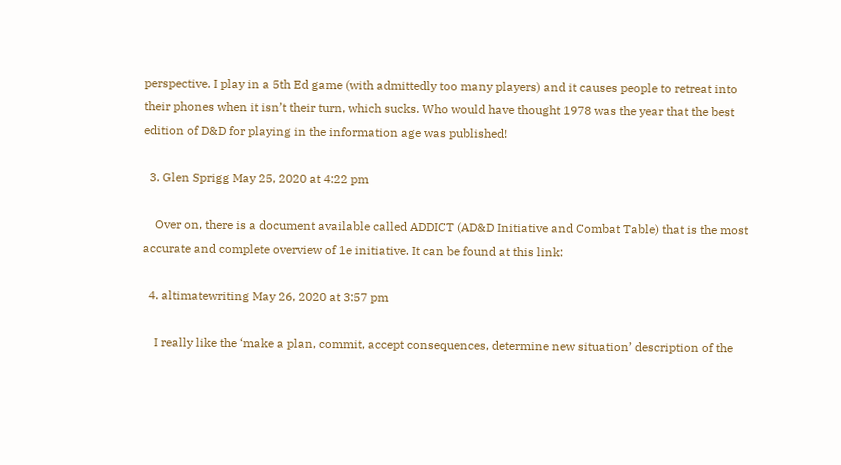perspective. I play in a 5th Ed game (with admittedly too many players) and it causes people to retreat into their phones when it isn’t their turn, which sucks. Who would have thought 1978 was the year that the best edition of D&D for playing in the information age was published!

  3. Glen Sprigg May 25, 2020 at 4:22 pm

    Over on, there is a document available called ADDICT (AD&D Initiative and Combat Table) that is the most accurate and complete overview of 1e initiative. It can be found at this link:

  4. altimatewriting May 26, 2020 at 3:57 pm

    I really like the ‘make a plan, commit, accept consequences, determine new situation’ description of the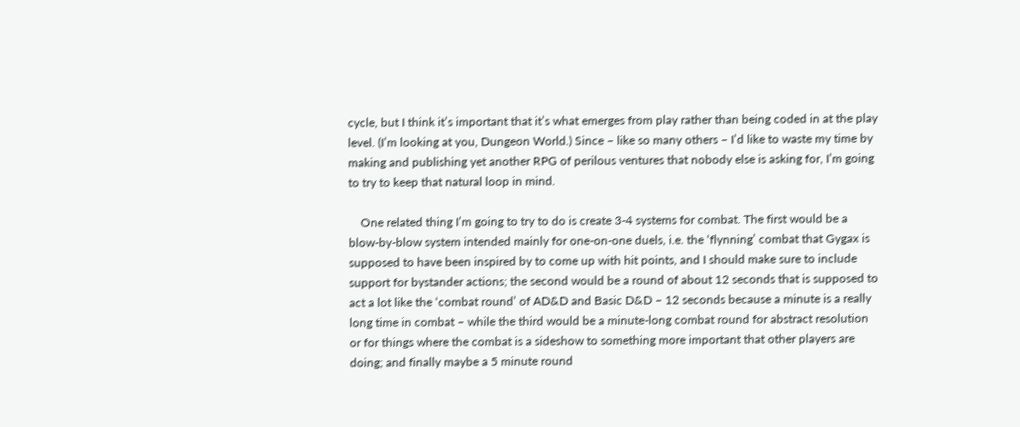cycle, but I think it’s important that it’s what emerges from play rather than being coded in at the play level. (I’m looking at you, Dungeon World.) Since – like so many others – I’d like to waste my time by making and publishing yet another RPG of perilous ventures that nobody else is asking for, I’m going to try to keep that natural loop in mind.

    One related thing I’m going to try to do is create 3-4 systems for combat. The first would be a blow-by-blow system intended mainly for one-on-one duels, i.e. the ‘flynning’ combat that Gygax is supposed to have been inspired by to come up with hit points, and I should make sure to include support for bystander actions; the second would be a round of about 12 seconds that is supposed to act a lot like the ‘combat round’ of AD&D and Basic D&D – 12 seconds because a minute is a really long time in combat – while the third would be a minute-long combat round for abstract resolution or for things where the combat is a sideshow to something more important that other players are doing; and finally maybe a 5 minute round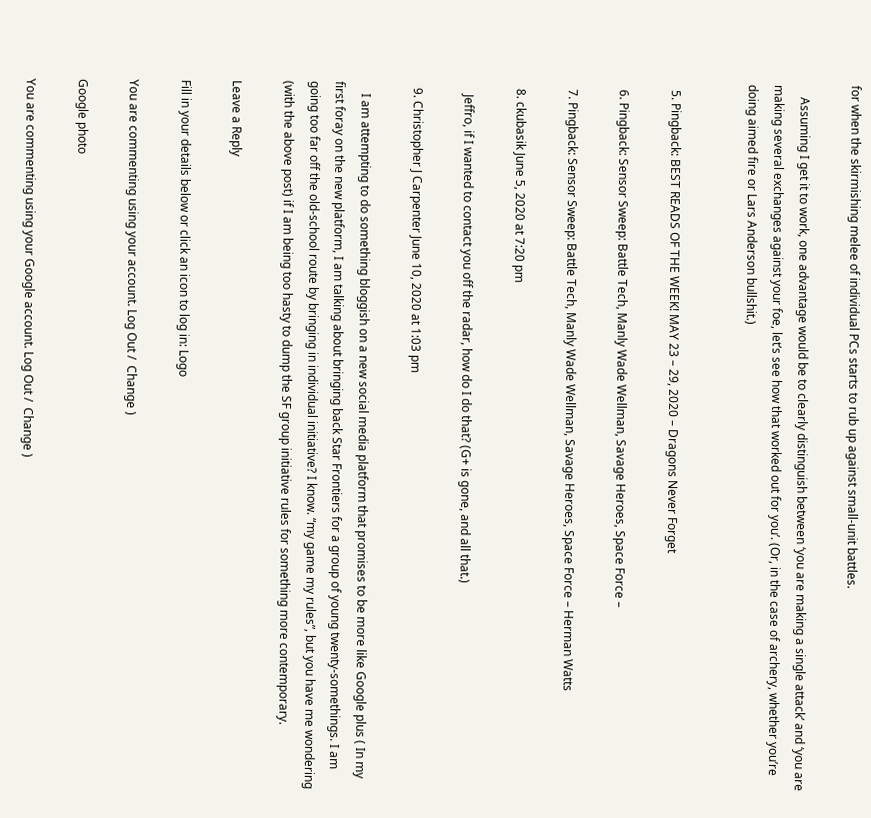for when the skirmishing melee of individual PCs starts to rub up against small-unit battles.

    Assuming I get it to work, one advantage would be to clearly distinguish between ‘you are making a single attack’ and ‘you are making several exchanges against your foe, let’s see how that worked out for you’. (Or, in the case of archery, whether you’re doing aimed fire or Lars Anderson bullshit.)


  5. Pingback: BEST READS OF THE WEEK! MAY 23 – 29, 2020 – Dragons Never Forget

  6. Pingback: Sensor Sweep: Battle Tech, Manly Wade Wellman, Savage Heroes, Space Force –

  7. Pingback: Sensor Sweep: Battle Tech, Manly Wade Wellman, Savage Heroes, Space Force – Herman Watts

  8. ckubasik June 5, 2020 at 7:20 pm

    Jeffro, if I wanted to contact you off the radar, how do I do that? (G+ is gone, and all that.)

  9. Christopher J Carpenter June 10, 2020 at 1:03 pm

    I am attempting to do something bloggish on a new social media platform that promises to be more like Google plus ( In my first foray on the new platform, I am talking about bringing back Star Frontiers for a group of young twenty-somethings. I am going too far off the old-school route by bringing in individual initiative? I know. “my game my rules”, but you have me wondering (with the above post) if I am being too hasty to dump the SF group initiative rules for something more contemporary.

Leave a Reply

Fill in your details below or click an icon to log in: Logo

You are commenting using your account. Log Out /  Change )

Google photo

You are commenting using your Google account. Log Out /  Change )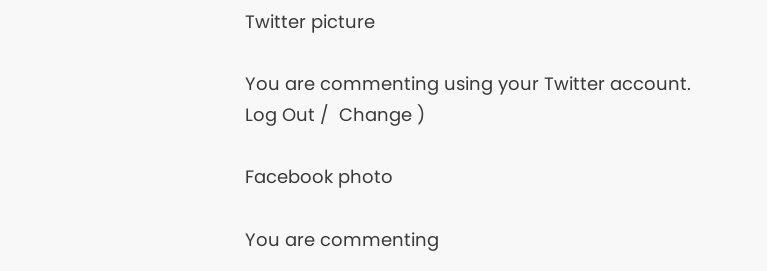Twitter picture

You are commenting using your Twitter account. Log Out /  Change )

Facebook photo

You are commenting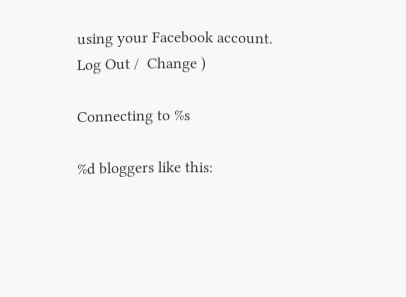using your Facebook account. Log Out /  Change )

Connecting to %s

%d bloggers like this: